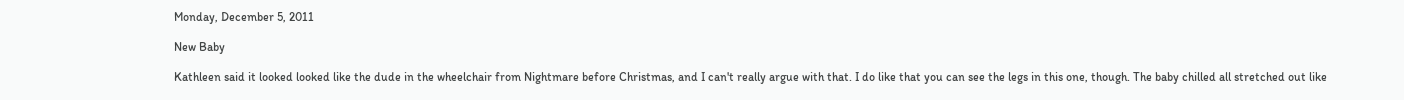Monday, December 5, 2011

New Baby

Kathleen said it looked looked like the dude in the wheelchair from Nightmare before Christmas, and I can't really argue with that. I do like that you can see the legs in this one, though. The baby chilled all stretched out like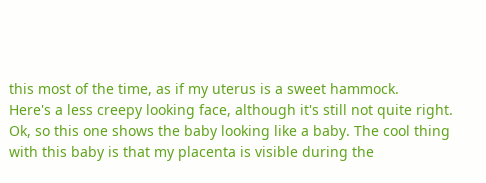this most of the time, as if my uterus is a sweet hammock.
Here's a less creepy looking face, although it's still not quite right.
Ok, so this one shows the baby looking like a baby. The cool thing with this baby is that my placenta is visible during the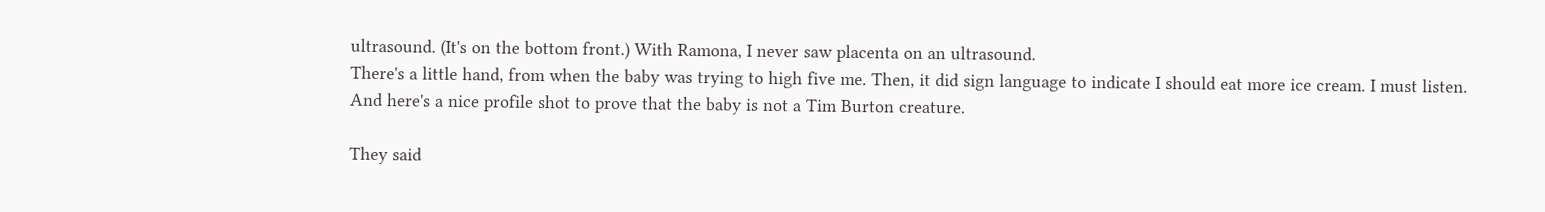ultrasound. (It's on the bottom front.) With Ramona, I never saw placenta on an ultrasound.
There's a little hand, from when the baby was trying to high five me. Then, it did sign language to indicate I should eat more ice cream. I must listen.
And here's a nice profile shot to prove that the baby is not a Tim Burton creature.

They said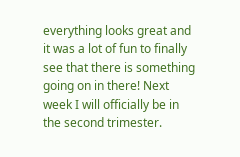everything looks great and it was a lot of fun to finally see that there is something going on in there! Next week I will officially be in the second trimester.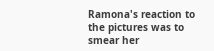Ramona's reaction to the pictures was to smear her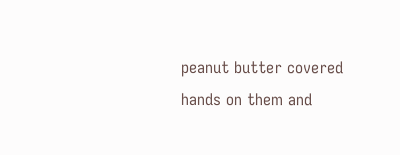peanut butter covered hands on them and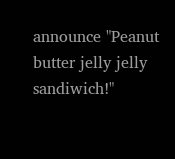announce "Peanut butter jelly jelly sandiwich!"